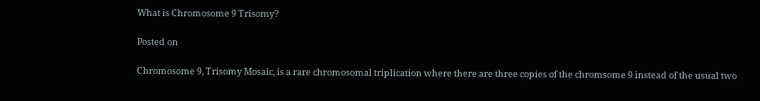What is Chromosome 9 Trisomy?

Posted on

Chromosome 9, Trisomy Mosaic, is a rare chromosomal triplication where there are three copies of the chromsome 9 instead of the usual two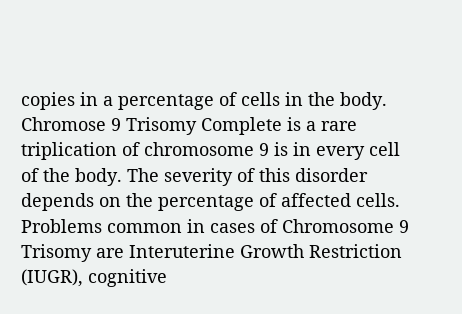copies in a percentage of cells in the body. Chromose 9 Trisomy Complete is a rare triplication of chromosome 9 is in every cell of the body. The severity of this disorder depends on the percentage of affected cells. Problems common in cases of Chromosome 9 Trisomy are Interuterine Growth Restriction (IUGR), cognitive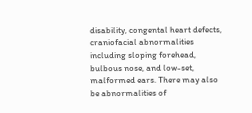disability, congental heart defects, craniofacial abnormalities including sloping forehead, bulbous nose, and low-set, malformed ears. There may also be abnormalities of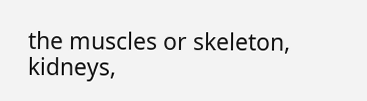the muscles or skeleton, kidneys,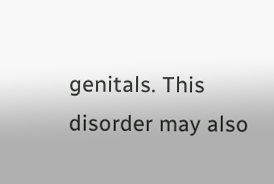genitals. This disorder may also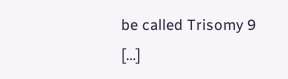be called Trisomy 9 […]